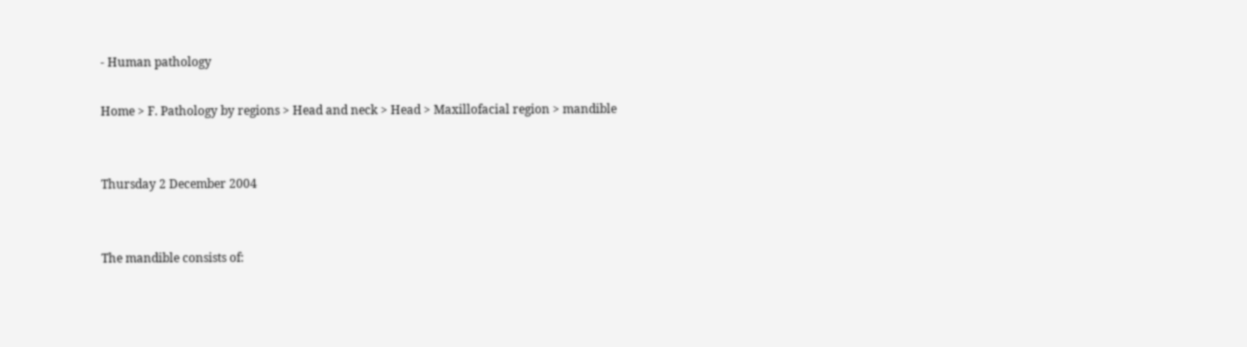- Human pathology

Home > F. Pathology by regions > Head and neck > Head > Maxillofacial region > mandible


Thursday 2 December 2004


The mandible consists of: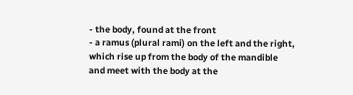- the body, found at the front
- a ramus (plural rami) on the left and the right, which rise up from the body of the mandible and meet with the body at the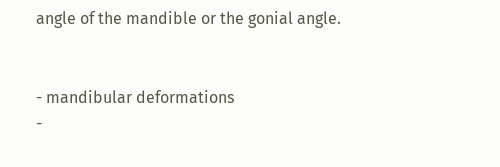angle of the mandible or the gonial angle.


- mandibular deformations
-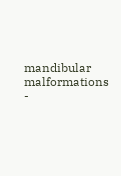mandibular malformations
-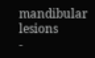mandibular lesions
-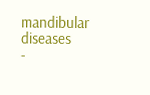mandibular diseases
-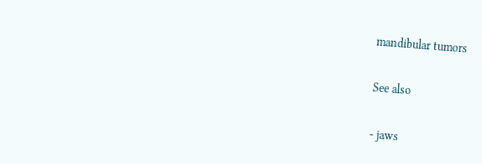mandibular tumors

See also

- jaws